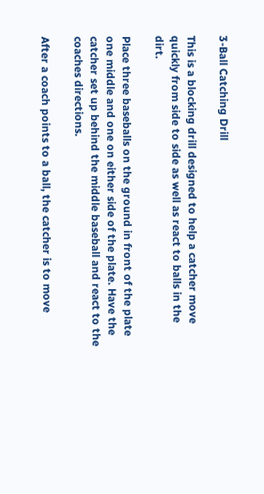3-Ball Catching Drill

This is a blocking drill designed to help a catcher move quickly from side to side as well as react to balls in the dirt.

Place three baseballs on the ground in front of the plate one middle and one on either side of the plate. Have the catcher set up behind the middle baseball and react to the coaches directions.

After a coach points to a ball, the catcher is to move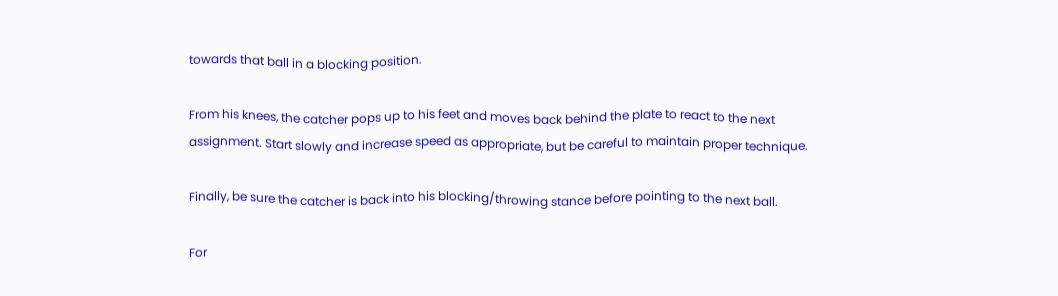towards that ball in a blocking position.

From his knees, the catcher pops up to his feet and moves back behind the plate to react to the next assignment. Start slowly and increase speed as appropriate, but be careful to maintain proper technique.

Finally, be sure the catcher is back into his blocking/throwing stance before pointing to the next ball.

For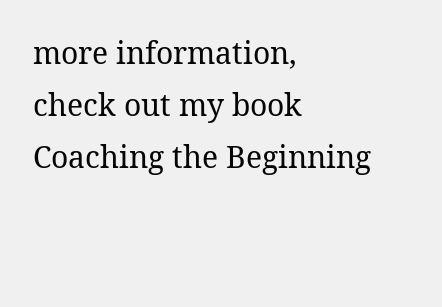more information, check out my book Coaching the Beginning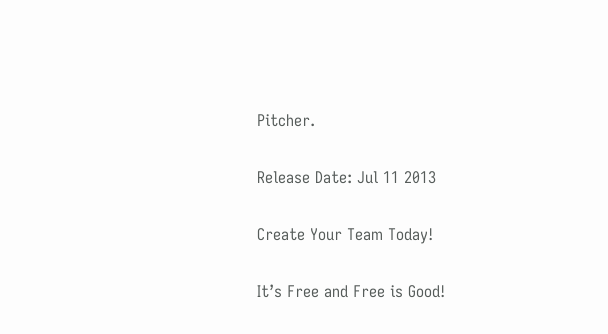Pitcher.

Release Date: Jul 11 2013

Create Your Team Today!

It’s Free and Free is Good!